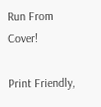Run From Cover!

Print Friendly,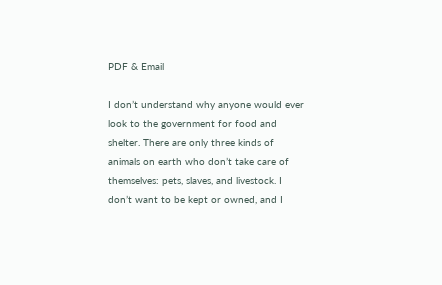PDF & Email

I don’t understand why anyone would ever look to the government for food and shelter. There are only three kinds of animals on earth who don’t take care of themselves: pets, slaves, and livestock. I don’t want to be kept or owned, and I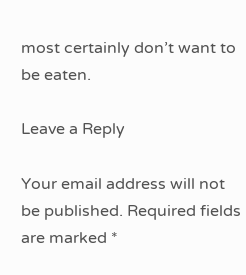most certainly don’t want to be eaten.

Leave a Reply

Your email address will not be published. Required fields are marked *